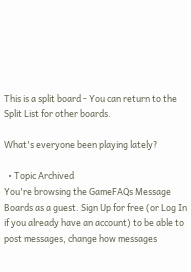This is a split board - You can return to the Split List for other boards.

What's everyone been playing lately?

  • Topic Archived
You're browsing the GameFAQs Message Boards as a guest. Sign Up for free (or Log In if you already have an account) to be able to post messages, change how messages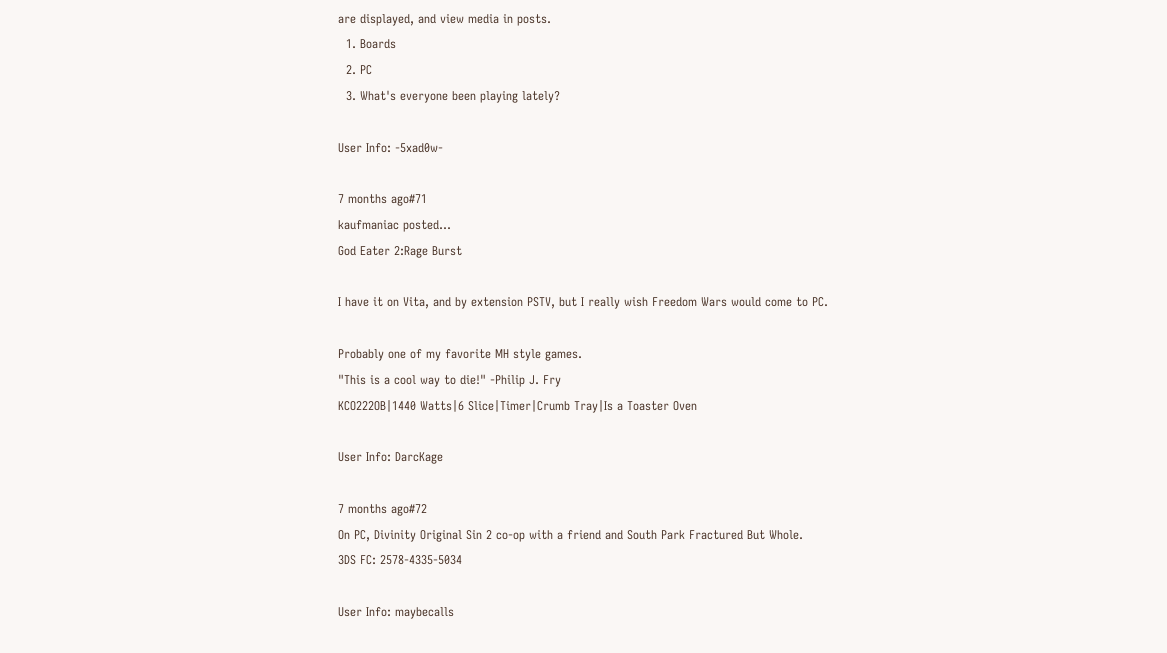are displayed, and view media in posts.
  1. Boards
  2. PC
  3. What's everyone been playing lately?

User Info: -5xad0w-

7 months ago#71
kaufmaniac posted...
God Eater 2:Rage Burst

I have it on Vita, and by extension PSTV, but I really wish Freedom Wars would come to PC.

Probably one of my favorite MH style games.
"This is a cool way to die!" -Philip J. Fry
KCO222OB|1440 Watts|6 Slice|Timer|Crumb Tray|Is a Toaster Oven

User Info: DarcKage

7 months ago#72
On PC, Divinity Original Sin 2 co-op with a friend and South Park Fractured But Whole.
3DS FC: 2578-4335-5034

User Info: maybecalls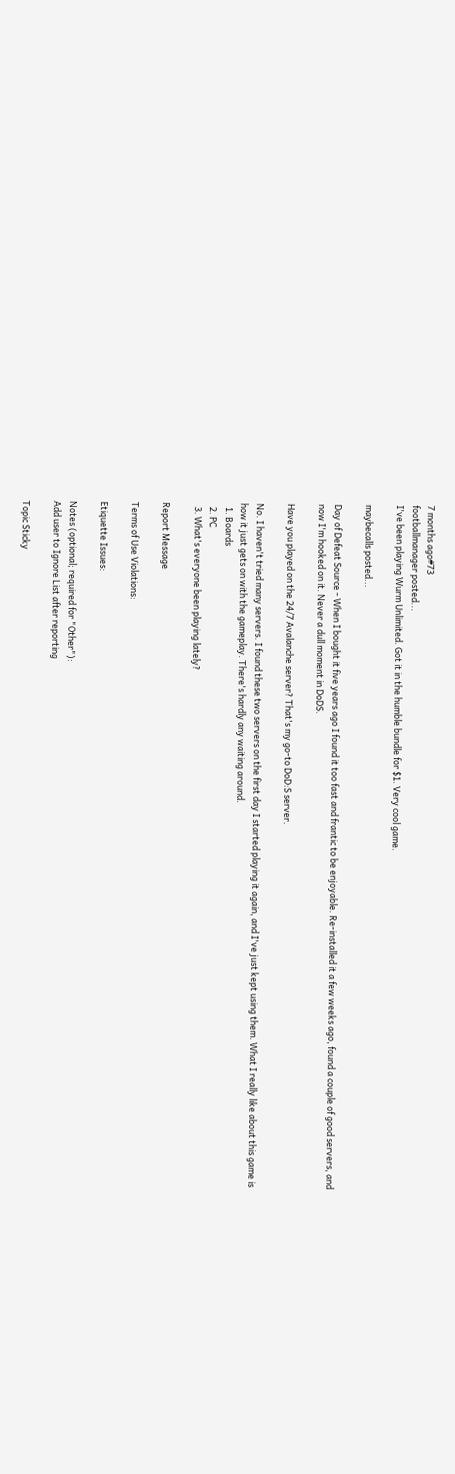7 months ago#73
footballmanager posted...
I've been playing Wurm Unlimited. Got it in the humble bundle for $1. Very cool game.

maybecalls posted...

Day of Defeat Source - When I bought it five years ago I found it too fast and frantic to be enjoyable. Re-installed it a few weeks ago, found a couple of good servers, and now I'm hooked on it. Never a dull moment in DoDS.

Have you played on the 24/7 Avalanche server? That's my go-to DoD:S server.

No. I haven't tried many servers. I found these two servers on the first day I started playing it again, and I've just kept using them. What I really like about this game is how it just gets on with the gameplay. There's hardly any waiting around.
  1. Boards
  2. PC
  3. What's everyone been playing lately?

Report Message

Terms of Use Violations:

Etiquette Issues:

Notes (optional; required for "Other"):
Add user to Ignore List after reporting

Topic Sticky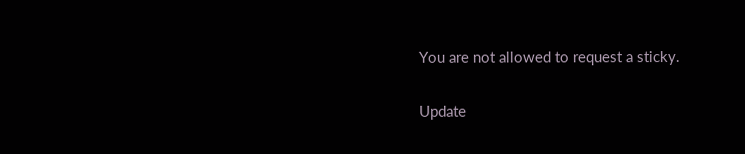You are not allowed to request a sticky.

Update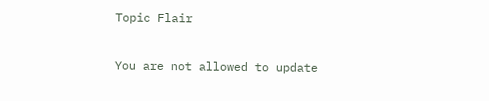Topic Flair

You are not allowed to update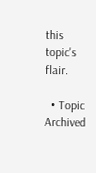this topic's flair.

  • Topic Archived